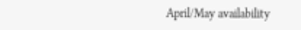April/May availability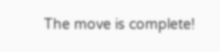The move is complete!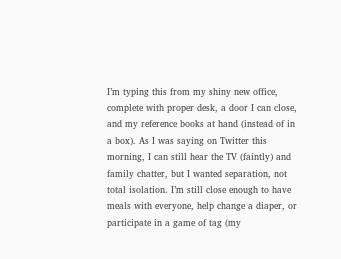I’m typing this from my shiny new office, complete with proper desk, a door I can close, and my reference books at hand (instead of in a box). As I was saying on Twitter this morning, I can still hear the TV (faintly) and family chatter, but I wanted separation, not total isolation. I’m still close enough to have meals with everyone, help change a diaper, or participate in a game of tag (my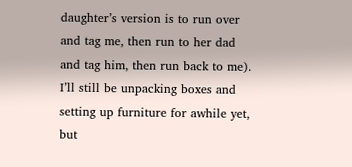daughter’s version is to run over and tag me, then run to her dad and tag him, then run back to me). I’ll still be unpacking boxes and setting up furniture for awhile yet, but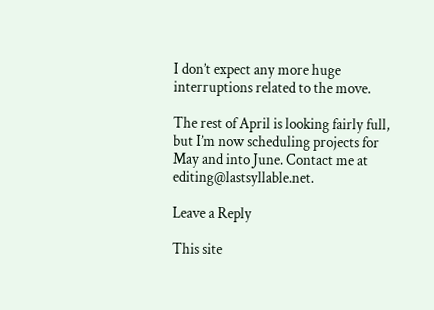I don’t expect any more huge interruptions related to the move.

The rest of April is looking fairly full, but I’m now scheduling projects for May and into June. Contact me at editing@lastsyllable.net.

Leave a Reply

This site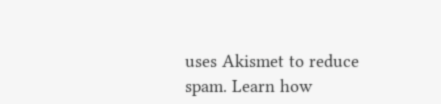uses Akismet to reduce spam. Learn how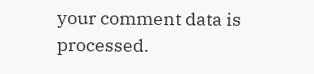your comment data is processed.